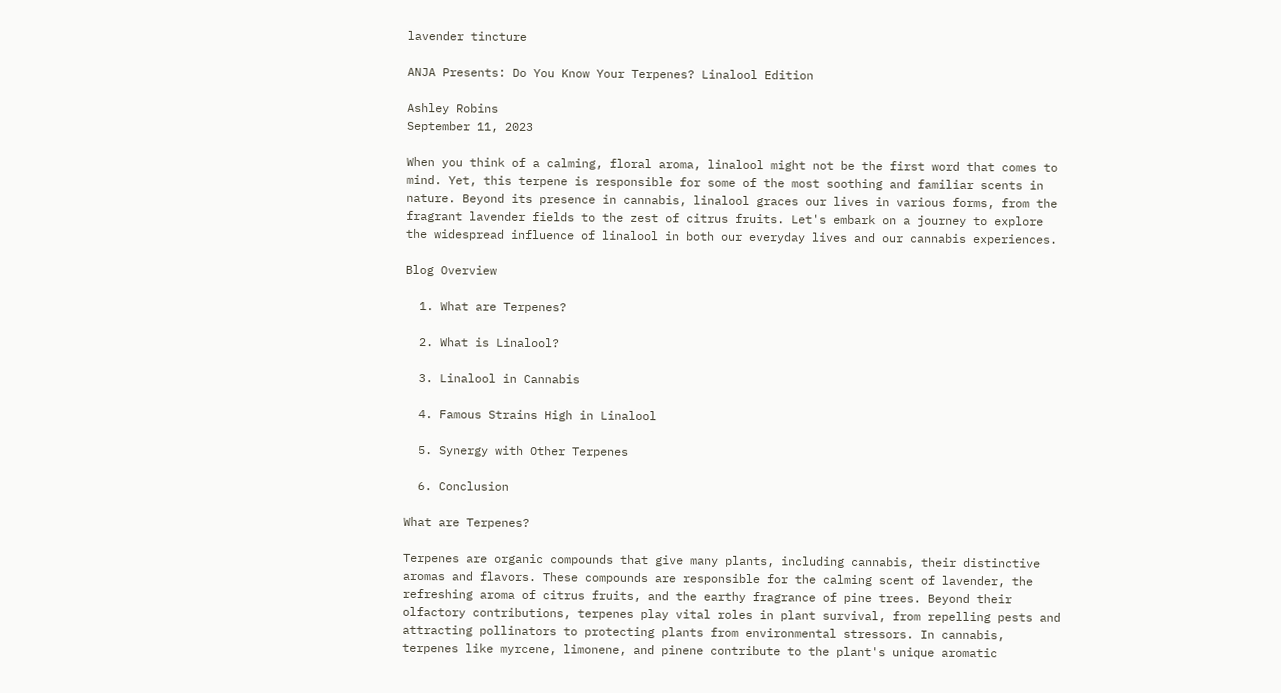lavender tincture

ANJA Presents: Do You Know Your Terpenes? Linalool Edition

Ashley Robins
September 11, 2023

When you think of a calming, floral aroma, linalool might not be the first word that comes to mind. Yet, this terpene is responsible for some of the most soothing and familiar scents in nature. Beyond its presence in cannabis, linalool graces our lives in various forms, from the fragrant lavender fields to the zest of citrus fruits. Let's embark on a journey to explore the widespread influence of linalool in both our everyday lives and our cannabis experiences.

Blog Overview

  1. What are Terpenes?

  2. What is Linalool?

  3. Linalool in Cannabis

  4. Famous Strains High in Linalool

  5. Synergy with Other Terpenes

  6. Conclusion

What are Terpenes?

Terpenes are organic compounds that give many plants, including cannabis, their distinctive aromas and flavors. These compounds are responsible for the calming scent of lavender, the refreshing aroma of citrus fruits, and the earthy fragrance of pine trees. Beyond their olfactory contributions, terpenes play vital roles in plant survival, from repelling pests and attracting pollinators to protecting plants from environmental stressors. In cannabis, terpenes like myrcene, limonene, and pinene contribute to the plant's unique aromatic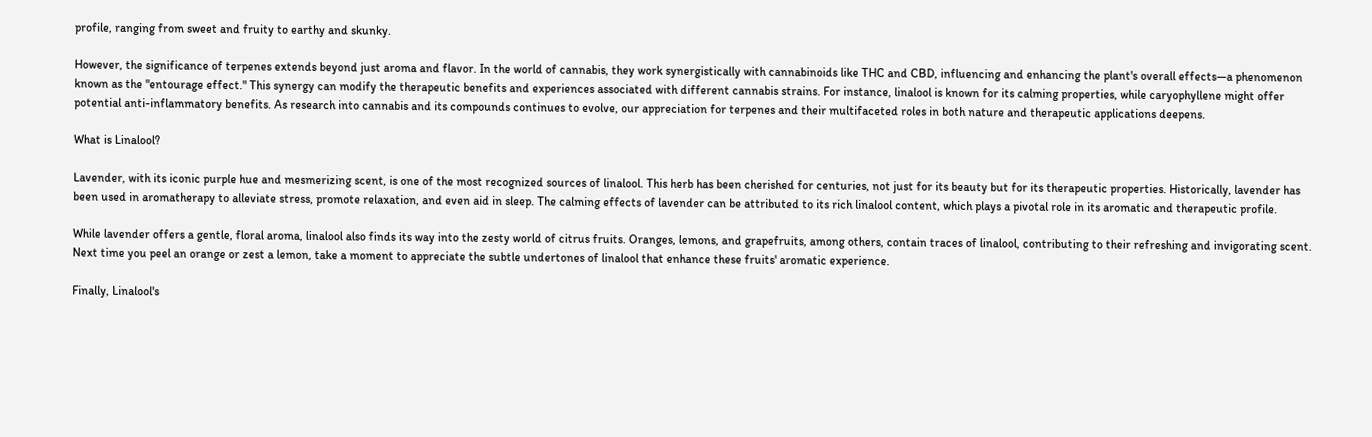profile, ranging from sweet and fruity to earthy and skunky.

However, the significance of terpenes extends beyond just aroma and flavor. In the world of cannabis, they work synergistically with cannabinoids like THC and CBD, influencing and enhancing the plant's overall effects—a phenomenon known as the "entourage effect." This synergy can modify the therapeutic benefits and experiences associated with different cannabis strains. For instance, linalool is known for its calming properties, while caryophyllene might offer potential anti-inflammatory benefits. As research into cannabis and its compounds continues to evolve, our appreciation for terpenes and their multifaceted roles in both nature and therapeutic applications deepens.

What is Linalool?

Lavender, with its iconic purple hue and mesmerizing scent, is one of the most recognized sources of linalool. This herb has been cherished for centuries, not just for its beauty but for its therapeutic properties. Historically, lavender has been used in aromatherapy to alleviate stress, promote relaxation, and even aid in sleep. The calming effects of lavender can be attributed to its rich linalool content, which plays a pivotal role in its aromatic and therapeutic profile.

While lavender offers a gentle, floral aroma, linalool also finds its way into the zesty world of citrus fruits. Oranges, lemons, and grapefruits, among others, contain traces of linalool, contributing to their refreshing and invigorating scent. Next time you peel an orange or zest a lemon, take a moment to appreciate the subtle undertones of linalool that enhance these fruits' aromatic experience.

Finally, Linalool's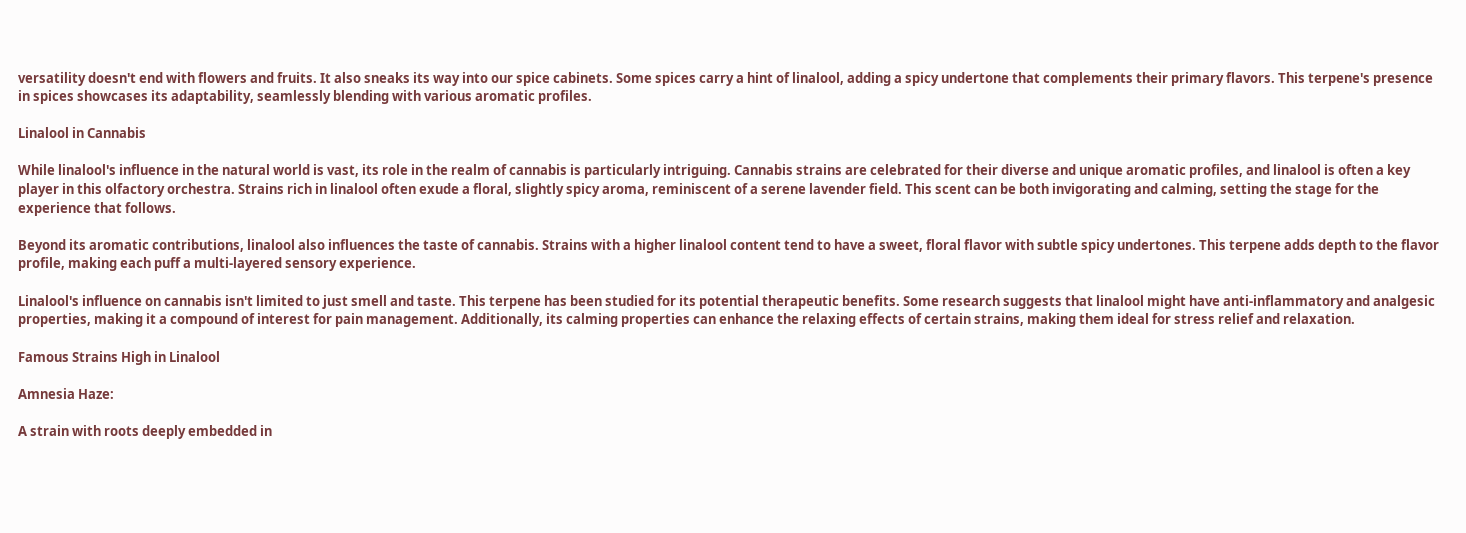versatility doesn't end with flowers and fruits. It also sneaks its way into our spice cabinets. Some spices carry a hint of linalool, adding a spicy undertone that complements their primary flavors. This terpene's presence in spices showcases its adaptability, seamlessly blending with various aromatic profiles.

Linalool in Cannabis

While linalool's influence in the natural world is vast, its role in the realm of cannabis is particularly intriguing. Cannabis strains are celebrated for their diverse and unique aromatic profiles, and linalool is often a key player in this olfactory orchestra. Strains rich in linalool often exude a floral, slightly spicy aroma, reminiscent of a serene lavender field. This scent can be both invigorating and calming, setting the stage for the experience that follows.

Beyond its aromatic contributions, linalool also influences the taste of cannabis. Strains with a higher linalool content tend to have a sweet, floral flavor with subtle spicy undertones. This terpene adds depth to the flavor profile, making each puff a multi-layered sensory experience.

Linalool's influence on cannabis isn't limited to just smell and taste. This terpene has been studied for its potential therapeutic benefits. Some research suggests that linalool might have anti-inflammatory and analgesic properties, making it a compound of interest for pain management. Additionally, its calming properties can enhance the relaxing effects of certain strains, making them ideal for stress relief and relaxation.

Famous Strains High in Linalool

Amnesia Haze:

A strain with roots deeply embedded in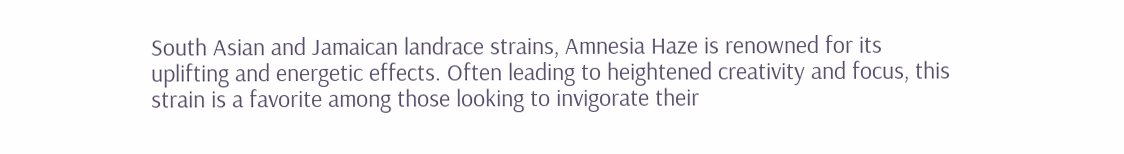South Asian and Jamaican landrace strains, Amnesia Haze is renowned for its uplifting and energetic effects. Often leading to heightened creativity and focus, this strain is a favorite among those looking to invigorate their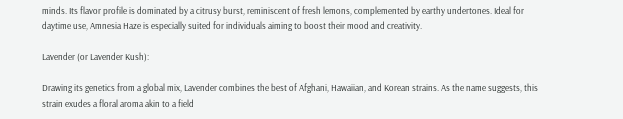minds. Its flavor profile is dominated by a citrusy burst, reminiscent of fresh lemons, complemented by earthy undertones. Ideal for daytime use, Amnesia Haze is especially suited for individuals aiming to boost their mood and creativity.

Lavender (or Lavender Kush):

Drawing its genetics from a global mix, Lavender combines the best of Afghani, Hawaiian, and Korean strains. As the name suggests, this strain exudes a floral aroma akin to a field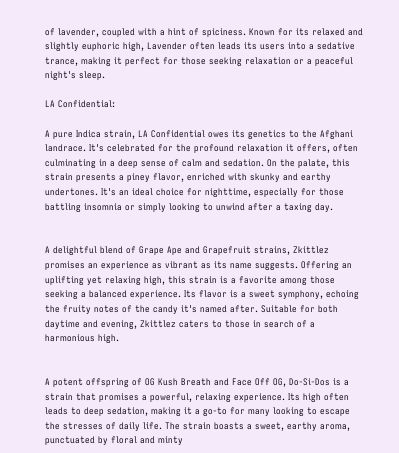of lavender, coupled with a hint of spiciness. Known for its relaxed and slightly euphoric high, Lavender often leads its users into a sedative trance, making it perfect for those seeking relaxation or a peaceful night's sleep.

LA Confidential:

A pure Indica strain, LA Confidential owes its genetics to the Afghani landrace. It's celebrated for the profound relaxation it offers, often culminating in a deep sense of calm and sedation. On the palate, this strain presents a piney flavor, enriched with skunky and earthy undertones. It's an ideal choice for nighttime, especially for those battling insomnia or simply looking to unwind after a taxing day.


A delightful blend of Grape Ape and Grapefruit strains, Zkittlez promises an experience as vibrant as its name suggests. Offering an uplifting yet relaxing high, this strain is a favorite among those seeking a balanced experience. Its flavor is a sweet symphony, echoing the fruity notes of the candy it's named after. Suitable for both daytime and evening, Zkittlez caters to those in search of a harmonious high.


A potent offspring of OG Kush Breath and Face Off OG, Do-Si-Dos is a strain that promises a powerful, relaxing experience. Its high often leads to deep sedation, making it a go-to for many looking to escape the stresses of daily life. The strain boasts a sweet, earthy aroma, punctuated by floral and minty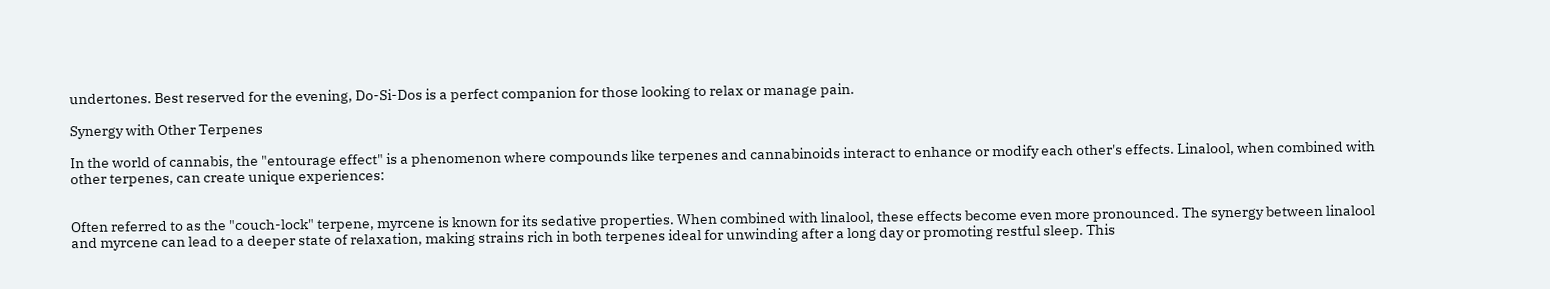undertones. Best reserved for the evening, Do-Si-Dos is a perfect companion for those looking to relax or manage pain.

Synergy with Other Terpenes

In the world of cannabis, the "entourage effect" is a phenomenon where compounds like terpenes and cannabinoids interact to enhance or modify each other's effects. Linalool, when combined with other terpenes, can create unique experiences:


Often referred to as the "couch-lock" terpene, myrcene is known for its sedative properties. When combined with linalool, these effects become even more pronounced. The synergy between linalool and myrcene can lead to a deeper state of relaxation, making strains rich in both terpenes ideal for unwinding after a long day or promoting restful sleep. This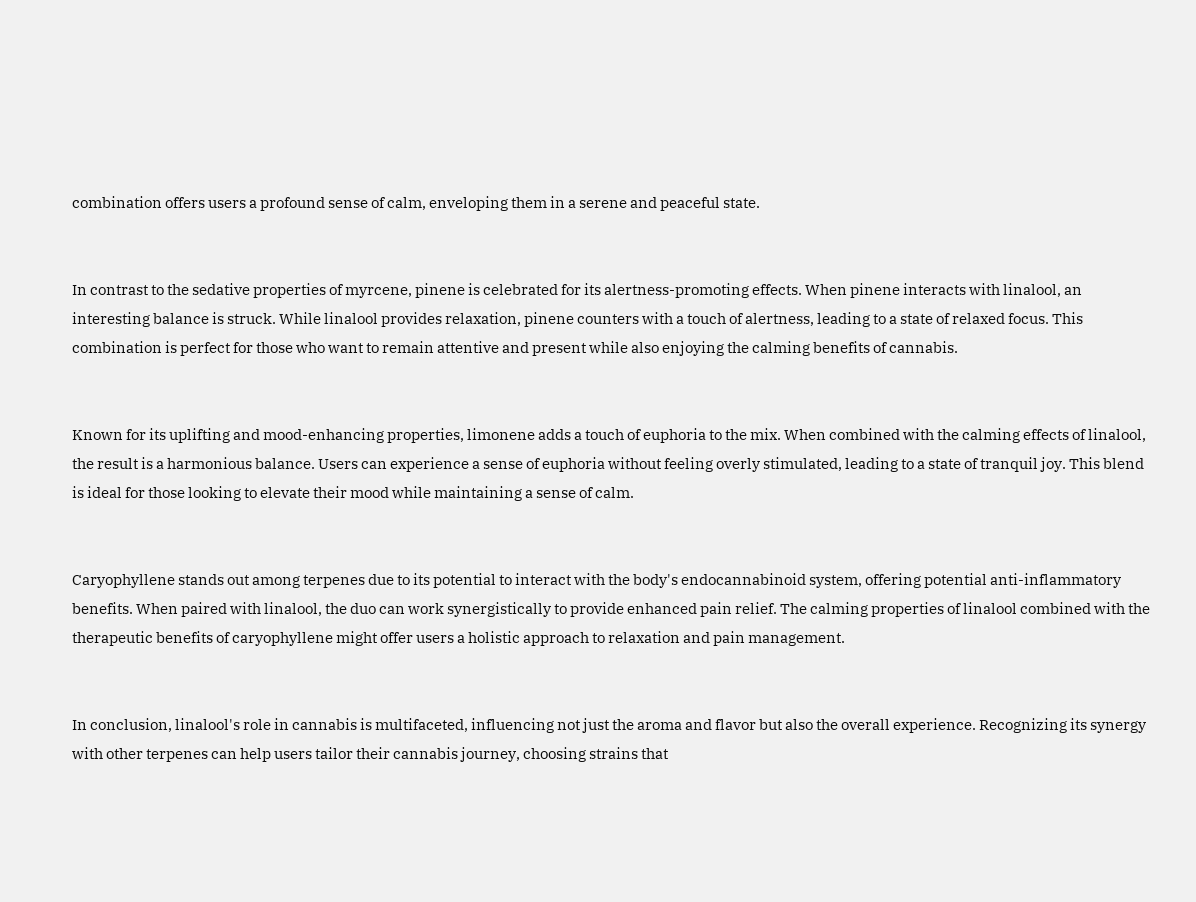combination offers users a profound sense of calm, enveloping them in a serene and peaceful state.


In contrast to the sedative properties of myrcene, pinene is celebrated for its alertness-promoting effects. When pinene interacts with linalool, an interesting balance is struck. While linalool provides relaxation, pinene counters with a touch of alertness, leading to a state of relaxed focus. This combination is perfect for those who want to remain attentive and present while also enjoying the calming benefits of cannabis.


Known for its uplifting and mood-enhancing properties, limonene adds a touch of euphoria to the mix. When combined with the calming effects of linalool, the result is a harmonious balance. Users can experience a sense of euphoria without feeling overly stimulated, leading to a state of tranquil joy. This blend is ideal for those looking to elevate their mood while maintaining a sense of calm.


Caryophyllene stands out among terpenes due to its potential to interact with the body's endocannabinoid system, offering potential anti-inflammatory benefits. When paired with linalool, the duo can work synergistically to provide enhanced pain relief. The calming properties of linalool combined with the therapeutic benefits of caryophyllene might offer users a holistic approach to relaxation and pain management.


In conclusion, linalool's role in cannabis is multifaceted, influencing not just the aroma and flavor but also the overall experience. Recognizing its synergy with other terpenes can help users tailor their cannabis journey, choosing strains that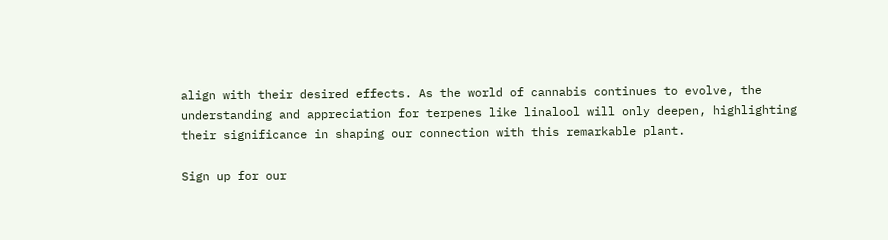align with their desired effects. As the world of cannabis continues to evolve, the understanding and appreciation for terpenes like linalool will only deepen, highlighting their significance in shaping our connection with this remarkable plant.

Sign up for our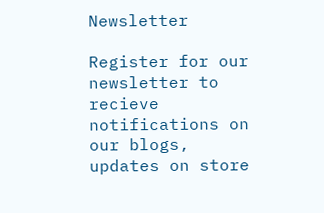Newsletter

Register for our newsletter to recieve notifications on our blogs, updates on store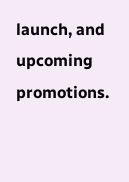launch, and upcoming promotions.